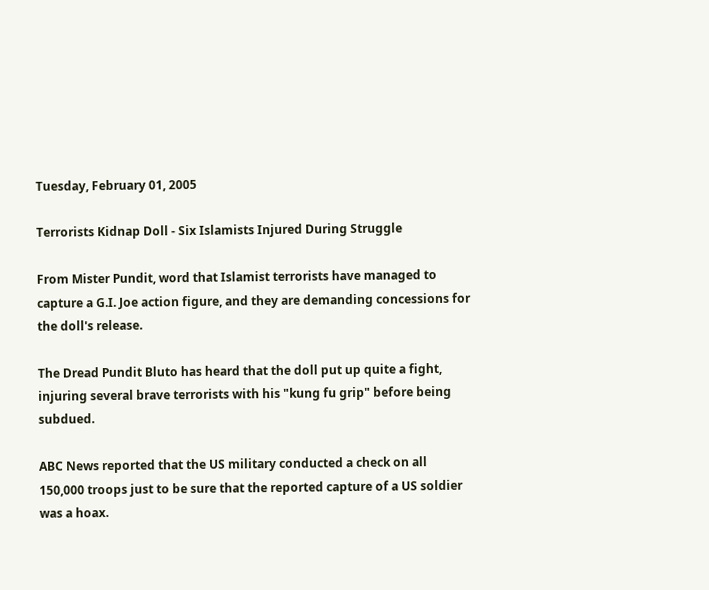Tuesday, February 01, 2005

Terrorists Kidnap Doll - Six Islamists Injured During Struggle

From Mister Pundit, word that Islamist terrorists have managed to capture a G.I. Joe action figure, and they are demanding concessions for the doll's release.

The Dread Pundit Bluto has heard that the doll put up quite a fight, injuring several brave terrorists with his "kung fu grip" before being subdued.

ABC News reported that the US military conducted a check on all 150,000 troops just to be sure that the reported capture of a US soldier was a hoax.